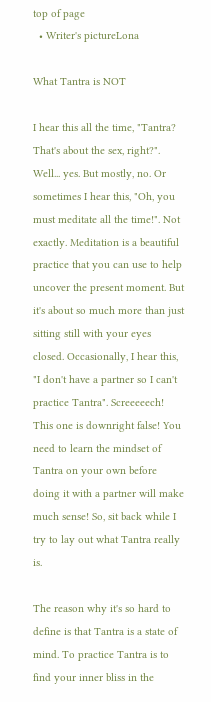top of page
  • Writer's pictureLona

What Tantra is NOT

I hear this all the time, "Tantra? That's about the sex, right?". Well... yes. But mostly, no. Or sometimes I hear this, "Oh, you must meditate all the time!". Not exactly. Meditation is a beautiful practice that you can use to help uncover the present moment. But it's about so much more than just sitting still with your eyes closed. Occasionally, I hear this, "I don't have a partner so I can't practice Tantra". Screeeeech! This one is downright false! You need to learn the mindset of Tantra on your own before doing it with a partner will make much sense! So, sit back while I try to lay out what Tantra really is.

The reason why it's so hard to define is that Tantra is a state of mind. To practice Tantra is to find your inner bliss in the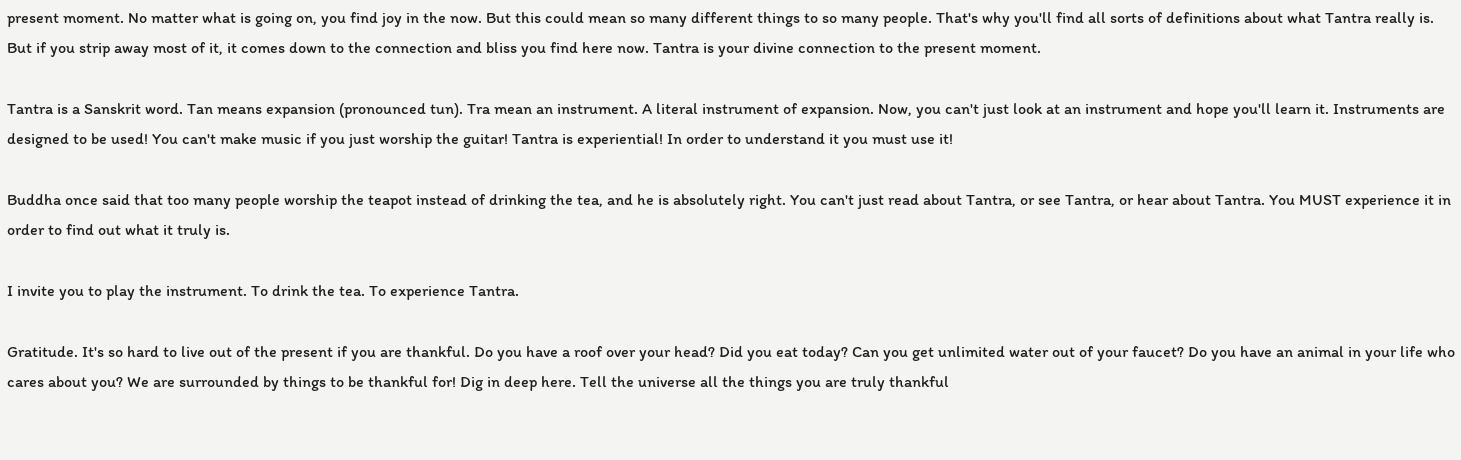present moment. No matter what is going on, you find joy in the now. But this could mean so many different things to so many people. That's why you'll find all sorts of definitions about what Tantra really is. But if you strip away most of it, it comes down to the connection and bliss you find here now. Tantra is your divine connection to the present moment.

Tantra is a Sanskrit word. Tan means expansion (pronounced tun). Tra mean an instrument. A literal instrument of expansion. Now, you can't just look at an instrument and hope you'll learn it. Instruments are designed to be used! You can't make music if you just worship the guitar! Tantra is experiential! In order to understand it you must use it!

Buddha once said that too many people worship the teapot instead of drinking the tea, and he is absolutely right. You can't just read about Tantra, or see Tantra, or hear about Tantra. You MUST experience it in order to find out what it truly is.

I invite you to play the instrument. To drink the tea. To experience Tantra.

Gratitude. It's so hard to live out of the present if you are thankful. Do you have a roof over your head? Did you eat today? Can you get unlimited water out of your faucet? Do you have an animal in your life who cares about you? We are surrounded by things to be thankful for! Dig in deep here. Tell the universe all the things you are truly thankful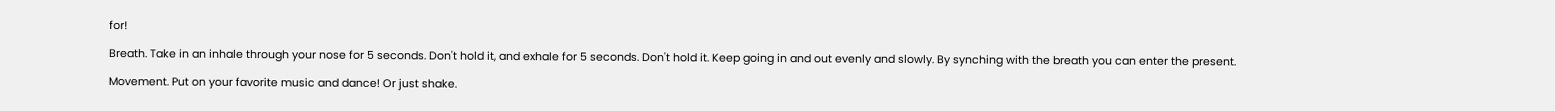for!

Breath. Take in an inhale through your nose for 5 seconds. Don't hold it, and exhale for 5 seconds. Don't hold it. Keep going in and out evenly and slowly. By synching with the breath you can enter the present.

Movement. Put on your favorite music and dance! Or just shake.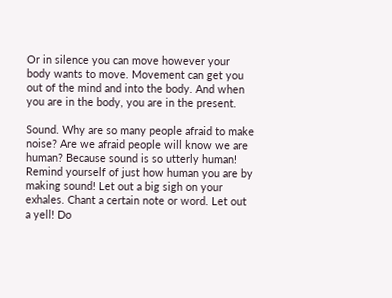Or in silence you can move however your body wants to move. Movement can get you out of the mind and into the body. And when you are in the body, you are in the present.

Sound. Why are so many people afraid to make noise? Are we afraid people will know we are human? Because sound is so utterly human! Remind yourself of just how human you are by making sound! Let out a big sigh on your exhales. Chant a certain note or word. Let out a yell! Do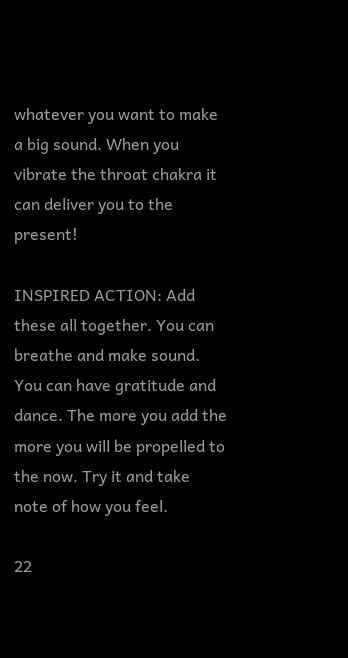whatever you want to make a big sound. When you vibrate the throat chakra it can deliver you to the present!

INSPIRED ACTION: Add these all together. You can breathe and make sound. You can have gratitude and dance. The more you add the more you will be propelled to the now. Try it and take note of how you feel.

22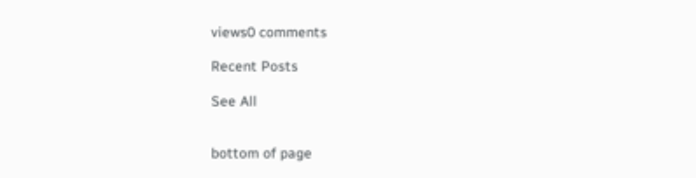views0 comments

Recent Posts

See All


bottom of page